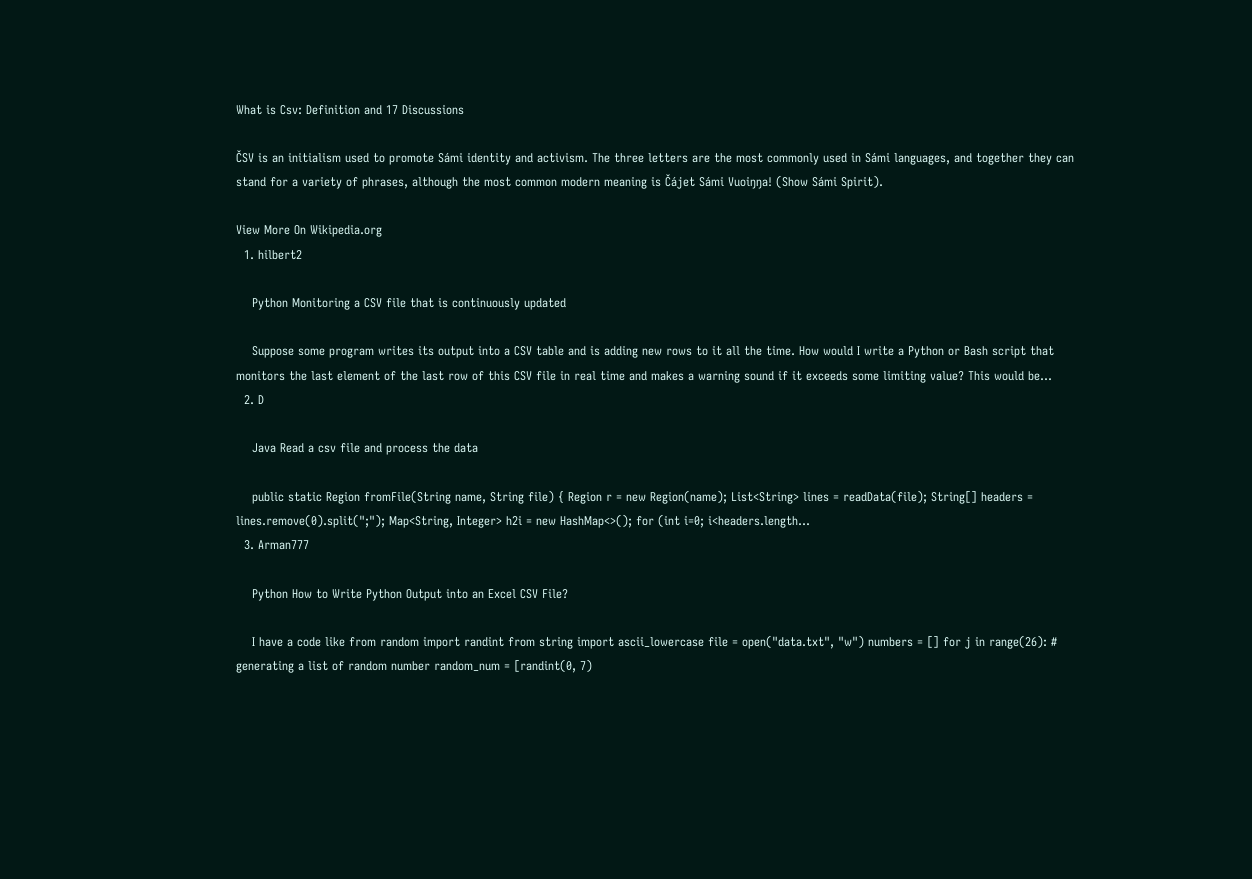What is Csv: Definition and 17 Discussions

ČSV is an initialism used to promote Sámi identity and activism. The three letters are the most commonly used in Sámi languages, and together they can stand for a variety of phrases, although the most common modern meaning is Čájet Sámi Vuoiŋŋa! (Show Sámi Spirit).

View More On Wikipedia.org
  1. hilbert2

    Python Monitoring a CSV file that is continuously updated

    Suppose some program writes its output into a CSV table and is adding new rows to it all the time. How would I write a Python or Bash script that monitors the last element of the last row of this CSV file in real time and makes a warning sound if it exceeds some limiting value? This would be...
  2. D

    Java Read a csv file and process the data

    public static Region fromFile(String name, String file) { Region r = new Region(name); List<String> lines = readData(file); String[] headers = lines.remove(0).split(";"); Map<String, Integer> h2i = new HashMap<>(); for (int i=0; i<headers.length...
  3. Arman777

    Python How to Write Python Output into an Excel CSV File?

    I have a code like from random import randint from string import ascii_lowercase file = open("data.txt", "w") numbers = [] for j in range(26): # generating a list of random number random_num = [randint(0, 7)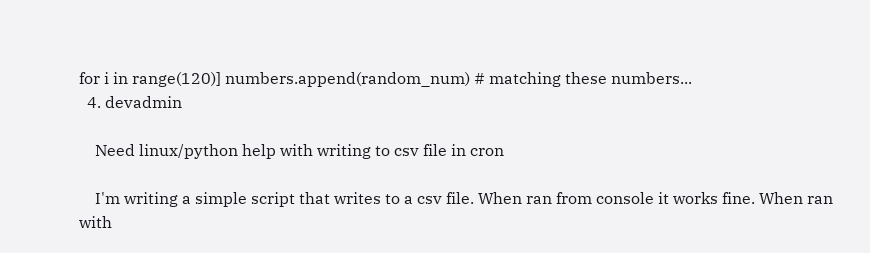for i in range(120)] numbers.append(random_num) # matching these numbers...
  4. devadmin

    Need linux/python help with writing to csv file in cron

    I'm writing a simple script that writes to a csv file. When ran from console it works fine. When ran with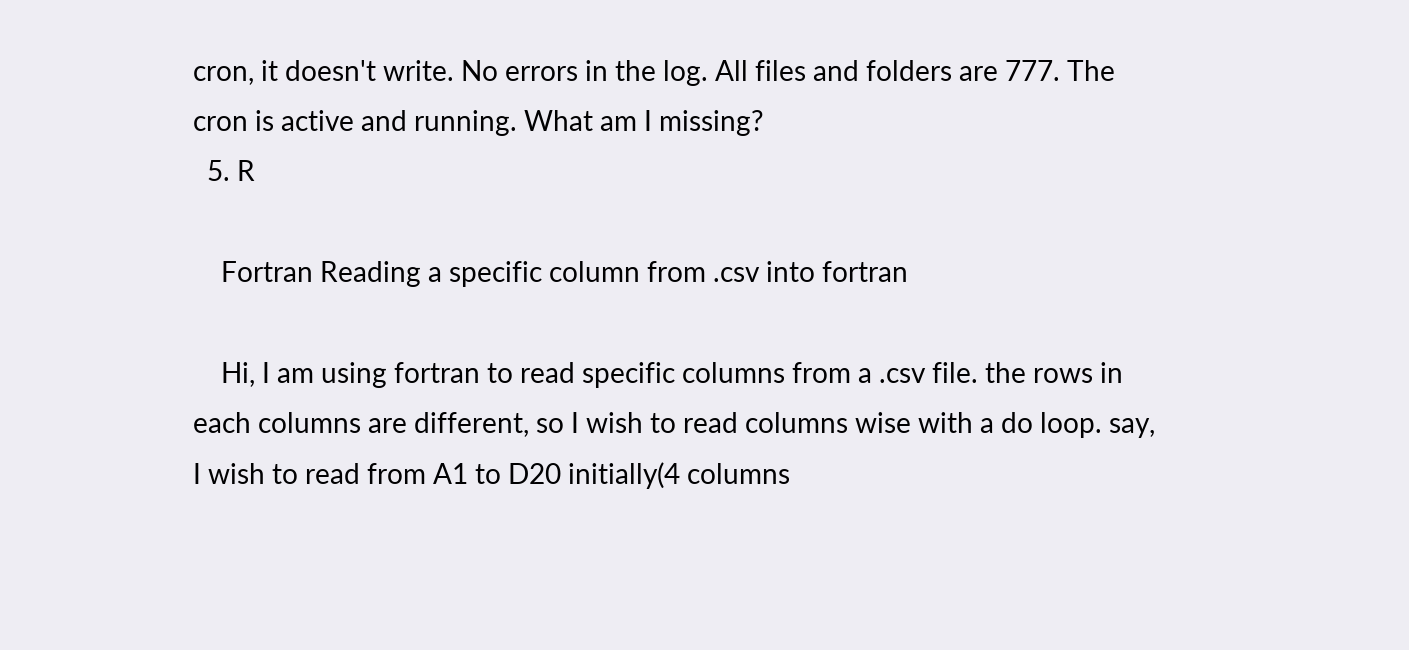cron, it doesn't write. No errors in the log. All files and folders are 777. The cron is active and running. What am I missing?
  5. R

    Fortran Reading a specific column from .csv into fortran

    Hi, I am using fortran to read specific columns from a .csv file. the rows in each columns are different, so I wish to read columns wise with a do loop. say, I wish to read from A1 to D20 initially(4 columns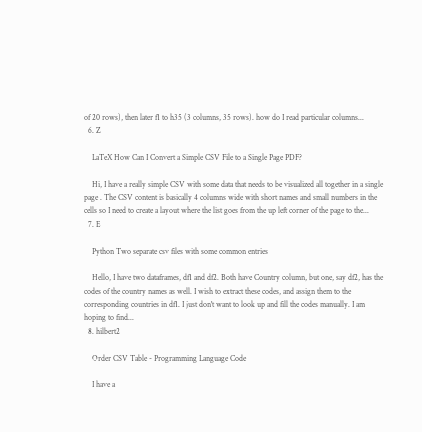of 20 rows), then later f1 to h35 (3 columns, 35 rows). how do I read particular columns...
  6. Z

    LaTeX How Can I Convert a Simple CSV File to a Single Page PDF?

    Hi, I have a really simple CSV with some data that needs to be visualized all together in a single page . The CSV content is basically 4 columns wide with short names and small numbers in the cells so I need to create a layout where the list goes from the up left corner of the page to the...
  7. E

    Python Two separate csv files with some common entries

    Hello, I have two dataframes, df1 and df2. Both have Country column, but one, say df2, has the codes of the country names as well. I wish to extract these codes, and assign them to the corresponding countries in df1. I just don't want to look up and fill the codes manually. I am hoping to find...
  8. hilbert2

    Order CSV Table - Programming Language Code

    I have a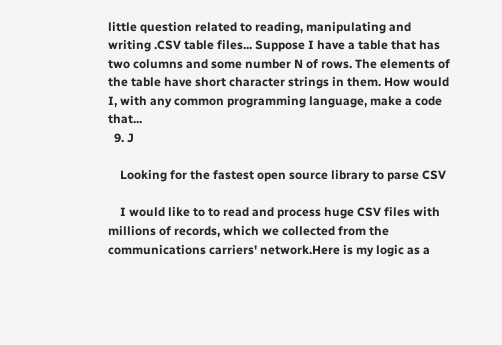little question related to reading, manipulating and writing .CSV table files... Suppose I have a table that has two columns and some number N of rows. The elements of the table have short character strings in them. How would I, with any common programming language, make a code that...
  9. J

    Looking for the fastest open source library to parse CSV

    I would like to to read and process huge CSV files with millions of records, which we collected from the communications carriers' network.Here is my logic as a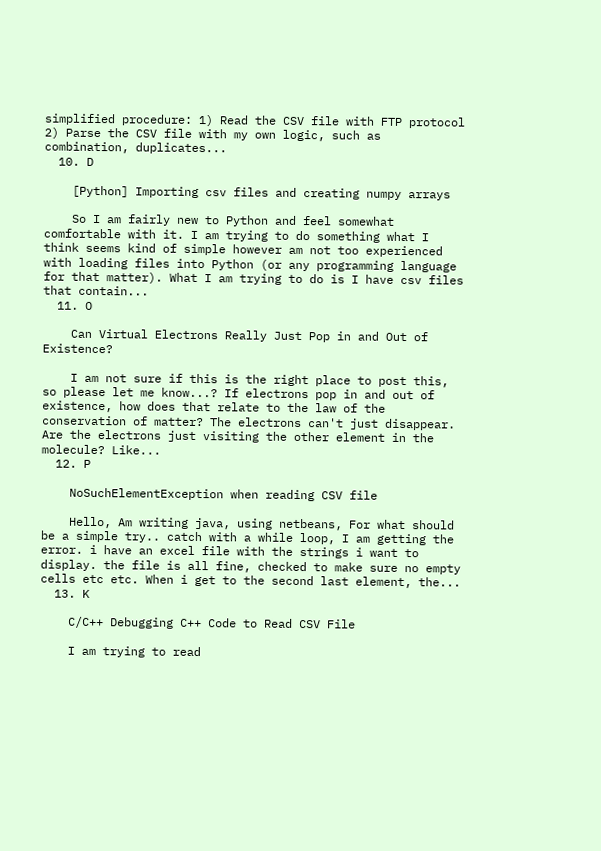simplified procedure: 1) Read the CSV file with FTP protocol 2) Parse the CSV file with my own logic, such as combination, duplicates...
  10. D

    [Python] Importing csv files and creating numpy arrays

    So I am fairly new to Python and feel somewhat comfortable with it. I am trying to do something what I think seems kind of simple however am not too experienced with loading files into Python (or any programming language for that matter). What I am trying to do is I have csv files that contain...
  11. O

    Can Virtual Electrons Really Just Pop in and Out of Existence?

    I am not sure if this is the right place to post this, so please let me know...? If electrons pop in and out of existence, how does that relate to the law of the conservation of matter? The electrons can't just disappear. Are the electrons just visiting the other element in the molecule? Like...
  12. P

    NoSuchElementException when reading CSV file

    Hello, Am writing java, using netbeans, For what should be a simple try.. catch with a while loop, I am getting the error. i have an excel file with the strings i want to display. the file is all fine, checked to make sure no empty cells etc etc. When i get to the second last element, the...
  13. K

    C/C++ Debugging C++ Code to Read CSV File

    I am trying to read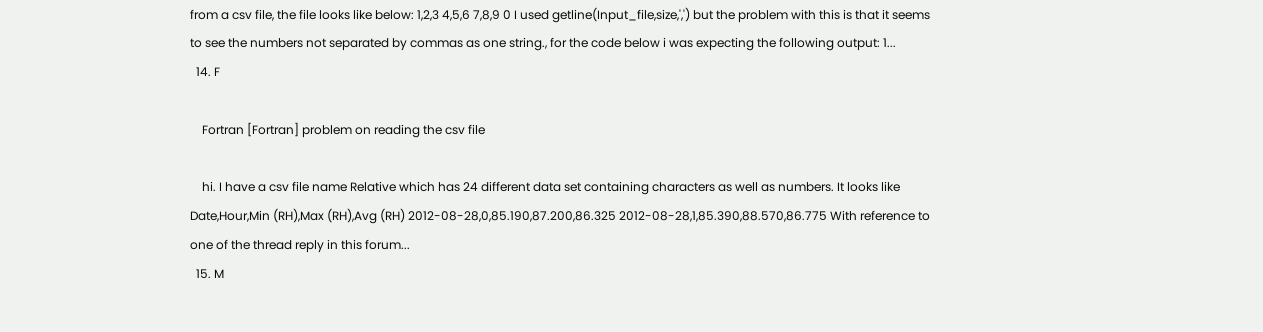from a csv file, the file looks like below: 1,2,3 4,5,6 7,8,9 0 I used getline(Input_file,size,',') but the problem with this is that it seems to see the numbers not separated by commas as one string., for the code below i was expecting the following output: 1...
  14. F

    Fortran [Fortran] problem on reading the csv file

    hi. I have a csv file name Relative which has 24 different data set containing characters as well as numbers. It looks like Date,Hour,Min (RH),Max (RH),Avg (RH) 2012-08-28,0,85.190,87.200,86.325 2012-08-28,1,85.390,88.570,86.775 With reference to one of the thread reply in this forum...
  15. M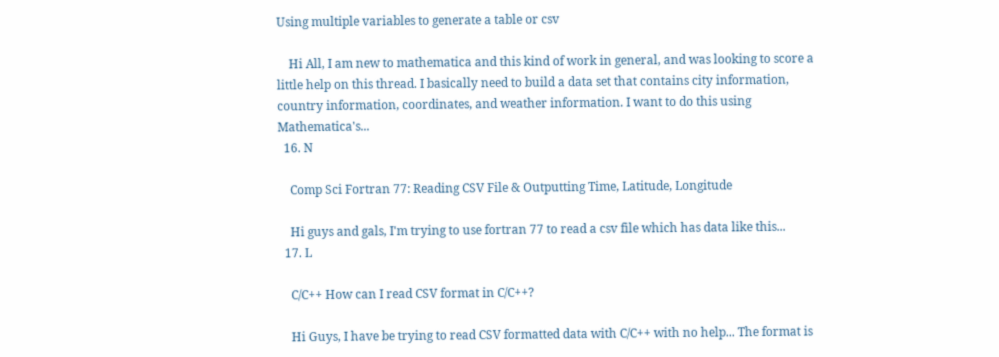Using multiple variables to generate a table or csv

    Hi All, I am new to mathematica and this kind of work in general, and was looking to score a little help on this thread. I basically need to build a data set that contains city information, country information, coordinates, and weather information. I want to do this using Mathematica's...
  16. N

    Comp Sci Fortran 77: Reading CSV File & Outputting Time, Latitude, Longitude

    Hi guys and gals, I'm trying to use fortran 77 to read a csv file which has data like this...
  17. L

    C/C++ How can I read CSV format in C/C++?

    Hi Guys, I have be trying to read CSV formatted data with C/C++ with no help... The format is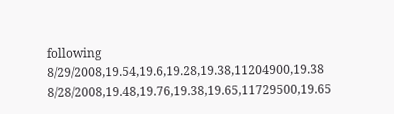following 8/29/2008,19.54,19.6,19.28,19.38,11204900,19.38 8/28/2008,19.48,19.76,19.38,19.65,11729500,19.65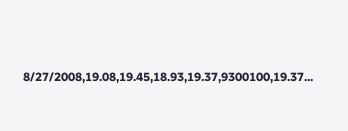8/27/2008,19.08,19.45,18.93,19.37,9300100,19.37...